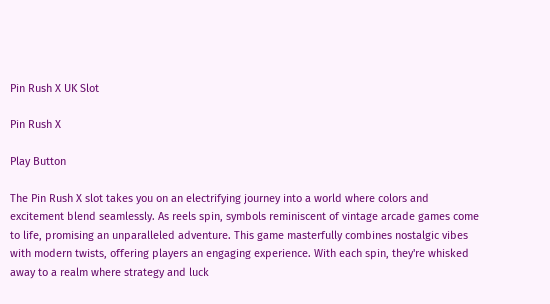Pin Rush X UK Slot

Pin Rush X

Play Button

The Pin Rush X slot takes you on an electrifying journey into a world where colors and excitement blend seamlessly. As reels spin, symbols reminiscent of vintage arcade games come to life, promising an unparalleled adventure. This game masterfully combines nostalgic vibes with modern twists, offering players an engaging experience. With each spin, they're whisked away to a realm where strategy and luck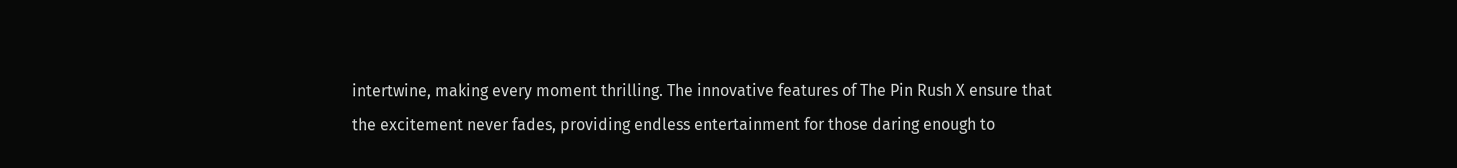intertwine, making every moment thrilling. The innovative features of The Pin Rush X ensure that the excitement never fades, providing endless entertainment for those daring enough to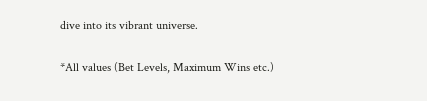dive into its vibrant universe.

*All values (Bet Levels, Maximum Wins etc.)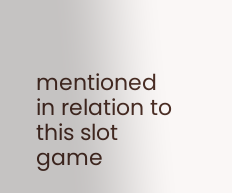mentioned in relation to this slot game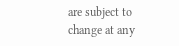are subject to change at any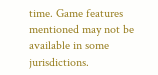time. Game features mentioned may not be available in some jurisdictions.